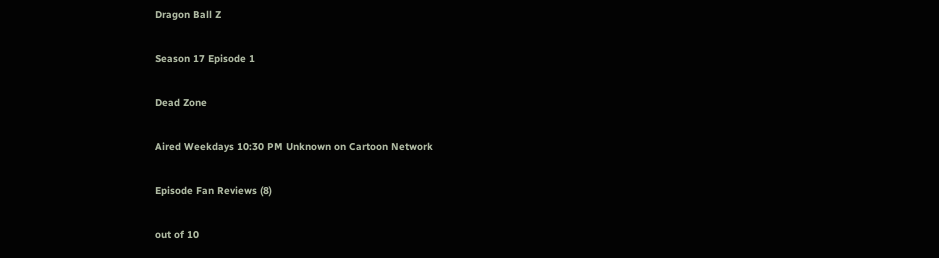Dragon Ball Z

Season 17 Episode 1

Dead Zone

Aired Weekdays 10:30 PM Unknown on Cartoon Network

Episode Fan Reviews (8)

out of 10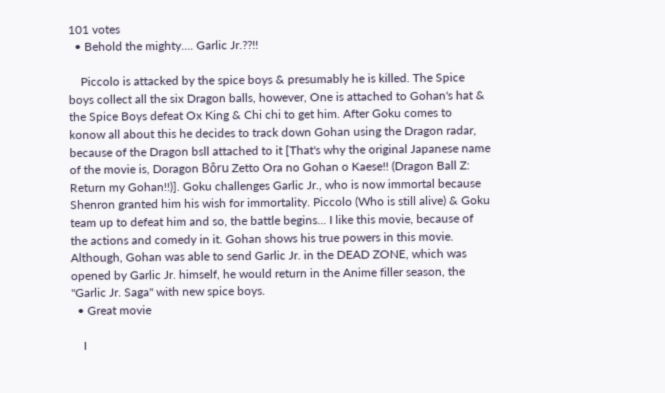101 votes
  • Behold the mighty.... Garlic Jr.??!!

    Piccolo is attacked by the spice boys & presumably he is killed. The Spice boys collect all the six Dragon balls, however, One is attached to Gohan's hat & the Spice Boys defeat Ox King & Chi chi to get him. After Goku comes to konow all about this he decides to track down Gohan using the Dragon radar, because of the Dragon bsll attached to it [That's why the original Japanese name of the movie is, Doragon Bôru Zetto Ora no Gohan o Kaese!! (Dragon Ball Z: Return my Gohan!!)]. Goku challenges Garlic Jr., who is now immortal because Shenron granted him his wish for immortality. Piccolo (Who is still alive) & Goku team up to defeat him and so, the battle begins... I like this movie, because of the actions and comedy in it. Gohan shows his true powers in this movie. Although, Gohan was able to send Garlic Jr. in the DEAD ZONE, which was opened by Garlic Jr. himself, he would return in the Anime filler season, the "Garlic Jr. Saga" with new spice boys.
  • Great movie

    I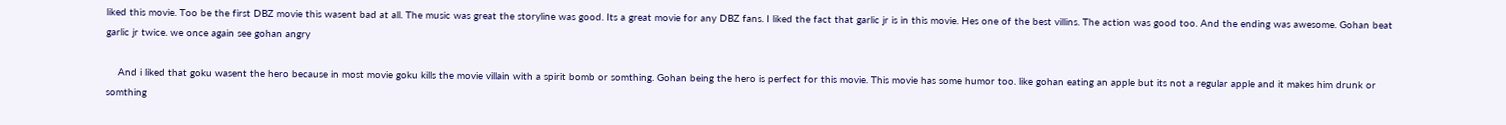liked this movie. Too be the first DBZ movie this wasent bad at all. The music was great the storyline was good. Its a great movie for any DBZ fans. I liked the fact that garlic jr is in this movie. Hes one of the best villins. The action was good too. And the ending was awesome. Gohan beat garlic jr twice. we once again see gohan angry

    And i liked that goku wasent the hero because in most movie goku kills the movie villain with a spirit bomb or somthing. Gohan being the hero is perfect for this movie. This movie has some humor too. like gohan eating an apple but its not a regular apple and it makes him drunk or somthing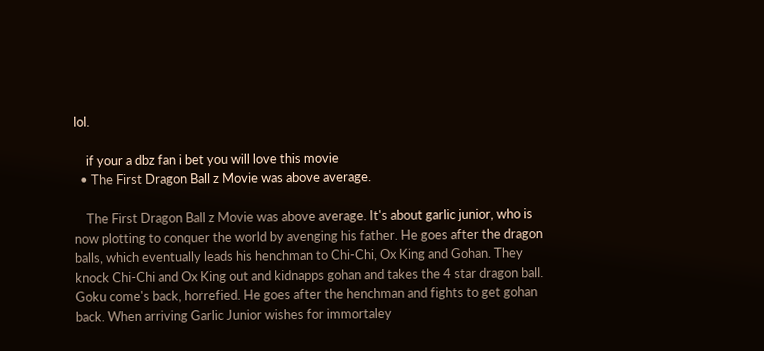lol.

    if your a dbz fan i bet you will love this movie
  • The First Dragon Ball z Movie was above average.

    The First Dragon Ball z Movie was above average. It's about garlic junior, who is now plotting to conquer the world by avenging his father. He goes after the dragon balls, which eventually leads his henchman to Chi-Chi, Ox King and Gohan. They knock Chi-Chi and Ox King out and kidnapps gohan and takes the 4 star dragon ball. Goku come's back, horrefied. He goes after the henchman and fights to get gohan back. When arriving Garlic Junior wishes for immortaley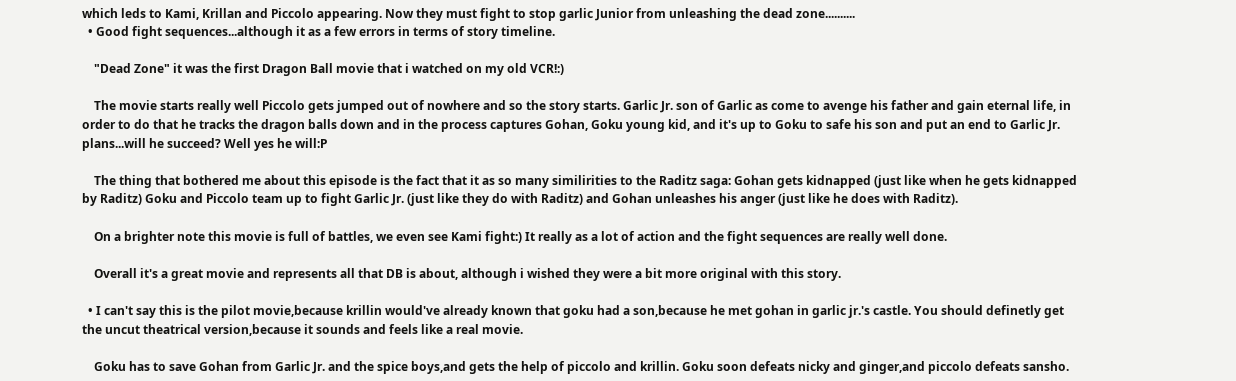which leds to Kami, Krillan and Piccolo appearing. Now they must fight to stop garlic Junior from unleashing the dead zone..........
  • Good fight sequences...although it as a few errors in terms of story timeline.

    "Dead Zone" it was the first Dragon Ball movie that i watched on my old VCR!:)

    The movie starts really well Piccolo gets jumped out of nowhere and so the story starts. Garlic Jr. son of Garlic as come to avenge his father and gain eternal life, in order to do that he tracks the dragon balls down and in the process captures Gohan, Goku young kid, and it's up to Goku to safe his son and put an end to Garlic Jr. plans...will he succeed? Well yes he will:P

    The thing that bothered me about this episode is the fact that it as so many similirities to the Raditz saga: Gohan gets kidnapped (just like when he gets kidnapped by Raditz) Goku and Piccolo team up to fight Garlic Jr. (just like they do with Raditz) and Gohan unleashes his anger (just like he does with Raditz).

    On a brighter note this movie is full of battles, we even see Kami fight:) It really as a lot of action and the fight sequences are really well done.

    Overall it's a great movie and represents all that DB is about, although i wished they were a bit more original with this story.

  • I can't say this is the pilot movie,because krillin would've already known that goku had a son,because he met gohan in garlic jr.'s castle. You should definetly get the uncut theatrical version,because it sounds and feels like a real movie.

    Goku has to save Gohan from Garlic Jr. and the spice boys,and gets the help of piccolo and krillin. Goku soon defeats nicky and ginger,and piccolo defeats sansho.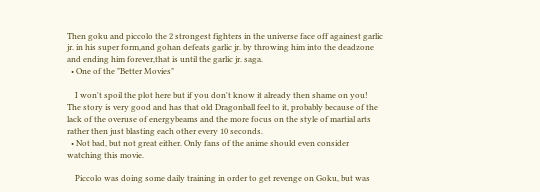Then goku and piccolo the 2 strongest fighters in the universe face off againest garlic jr. in his super form,and gohan defeats garlic jr. by throwing him into the deadzone and ending him forever,that is until the garlic jr. saga.
  • One of the "Better Movies"

    I won't spoil the plot here but if you don't know it already then shame on you! The story is very good and has that old Dragonball feel to it, probably because of the lack of the overuse of energybeams and the more focus on the style of martial arts rather then just blasting each other every 10 seconds.
  • Not bad, but not great either. Only fans of the anime should even consider watching this movie.

    Piccolo was doing some daily training in order to get revenge on Goku, but was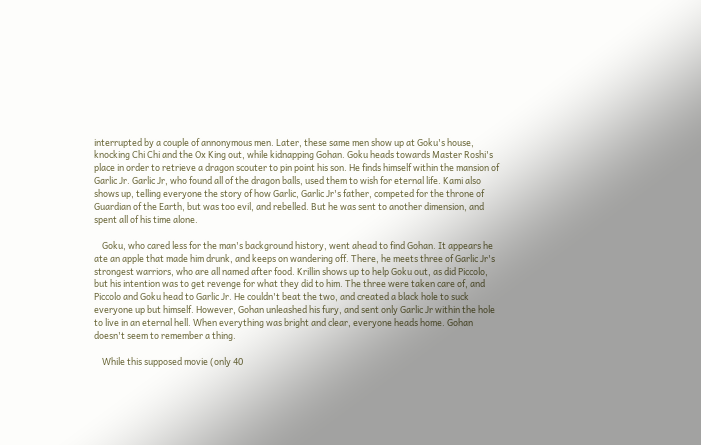interrupted by a couple of annonymous men. Later, these same men show up at Goku's house, knocking Chi Chi and the Ox King out, while kidnapping Gohan. Goku heads towards Master Roshi's place in order to retrieve a dragon scouter to pin point his son. He finds himself within the mansion of Garlic Jr. Garlic Jr, who found all of the dragon balls, used them to wish for eternal life. Kami also shows up, telling everyone the story of how Garlic, Garlic Jr's father, competed for the throne of Guardian of the Earth, but was too evil, and rebelled. But he was sent to another dimension, and spent all of his time alone.

    Goku, who cared less for the man's background history, went ahead to find Gohan. It appears he ate an apple that made him drunk, and keeps on wandering off. There, he meets three of Garlic Jr's strongest warriors, who are all named after food. Krillin shows up to help Goku out, as did Piccolo, but his intention was to get revenge for what they did to him. The three were taken care of, and Piccolo and Goku head to Garlic Jr. He couldn't beat the two, and created a black hole to suck everyone up but himself. However, Gohan unleashed his fury, and sent only Garlic Jr within the hole to live in an eternal hell. When everything was bright and clear, everyone heads home. Gohan doesn't seem to remember a thing.

    While this supposed movie (only 40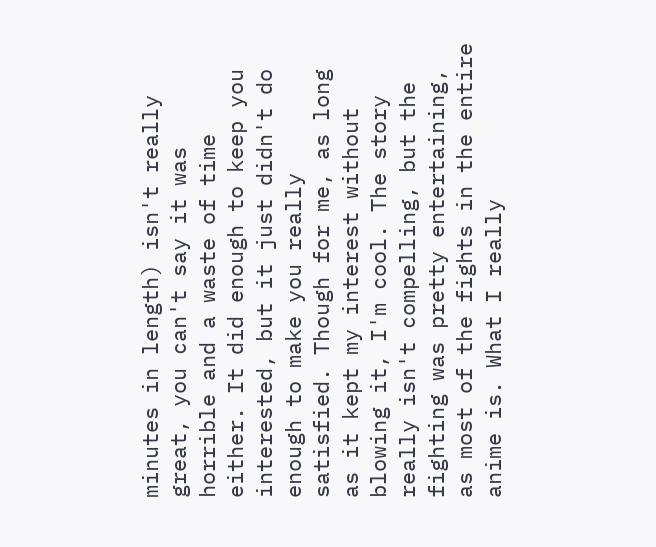minutes in length) isn't really great, you can't say it was horrible and a waste of time either. It did enough to keep you interested, but it just didn't do enough to make you really satisfied. Though for me, as long as it kept my interest without blowing it, I'm cool. The story really isn't compelling, but the fighting was pretty entertaining, as most of the fights in the entire anime is. What I really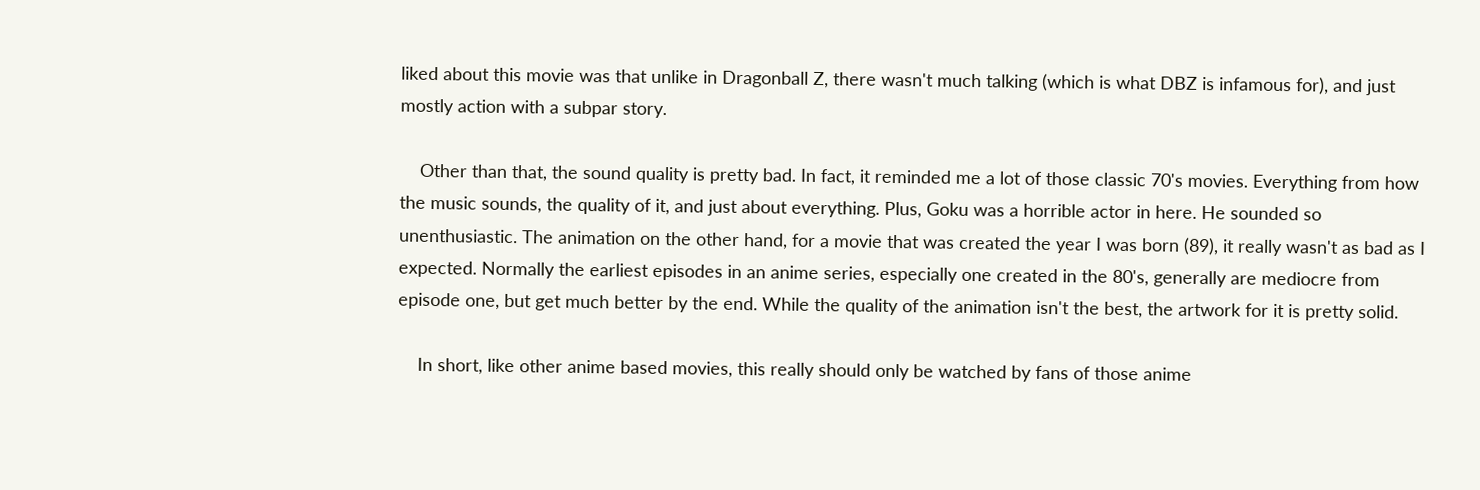liked about this movie was that unlike in Dragonball Z, there wasn't much talking (which is what DBZ is infamous for), and just mostly action with a subpar story.

    Other than that, the sound quality is pretty bad. In fact, it reminded me a lot of those classic 70's movies. Everything from how the music sounds, the quality of it, and just about everything. Plus, Goku was a horrible actor in here. He sounded so unenthusiastic. The animation on the other hand, for a movie that was created the year I was born (89), it really wasn't as bad as I expected. Normally the earliest episodes in an anime series, especially one created in the 80's, generally are mediocre from episode one, but get much better by the end. While the quality of the animation isn't the best, the artwork for it is pretty solid.

    In short, like other anime based movies, this really should only be watched by fans of those anime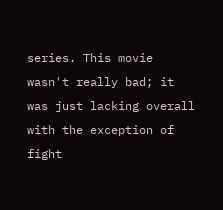series. This movie wasn't really bad; it was just lacking overall with the exception of fight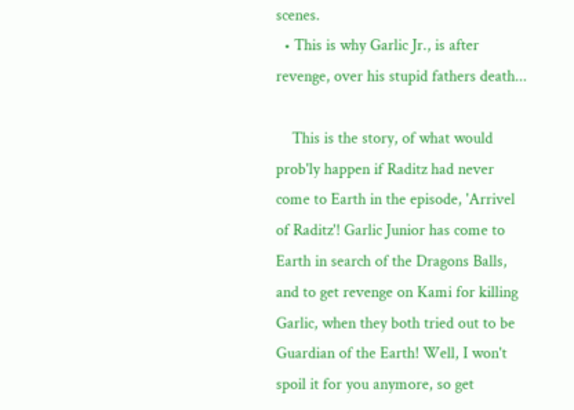scenes.
  • This is why Garlic Jr., is after revenge, over his stupid fathers death...

    This is the story, of what would prob'ly happen if Raditz had never come to Earth in the episode, 'Arrivel of Raditz'! Garlic Junior has come to Earth in search of the Dragons Balls, and to get revenge on Kami for killing Garlic, when they both tried out to be Guardian of the Earth! Well, I won't spoil it for you anymore, so get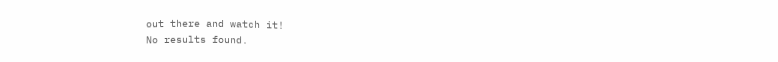out there and watch it!
No results found.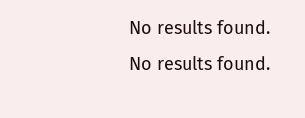No results found.
No results found.